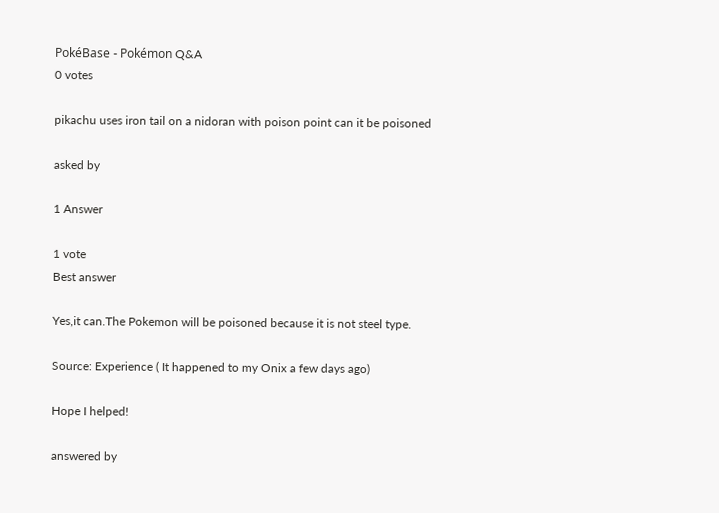PokéBase - Pokémon Q&A
0 votes

pikachu uses iron tail on a nidoran with poison point can it be poisoned

asked by

1 Answer

1 vote
Best answer

Yes,it can.The Pokemon will be poisoned because it is not steel type.

Source: Experience ( It happened to my Onix a few days ago)

Hope I helped!

answered by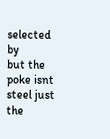selected by
but the poke isnt steel just the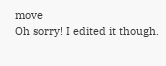move
Oh sorry! I edited it though.